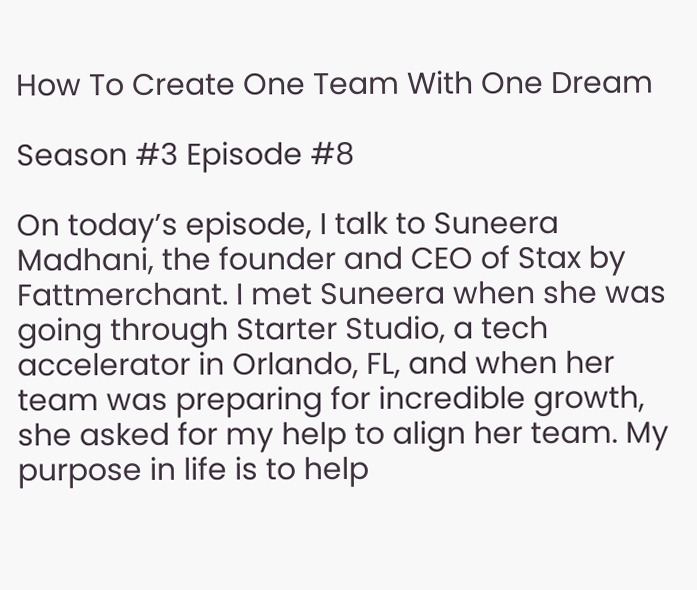How To Create One Team With One Dream

Season #3 Episode #8

On today’s episode, I talk to Suneera Madhani, the founder and CEO of Stax by Fattmerchant. I met Suneera when she was going through Starter Studio, a tech accelerator in Orlando, FL, and when her team was preparing for incredible growth, she asked for my help to align her team. My purpose in life is to help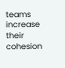teams increase their cohesion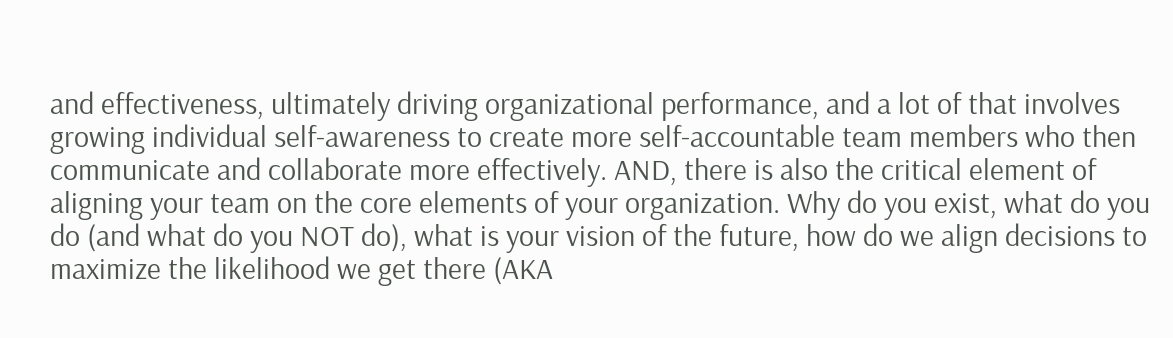and effectiveness, ultimately driving organizational performance, and a lot of that involves growing individual self-awareness to create more self-accountable team members who then communicate and collaborate more effectively. AND, there is also the critical element of aligning your team on the core elements of your organization. Why do you exist, what do you do (and what do you NOT do), what is your vision of the future, how do we align decisions to maximize the likelihood we get there (AKA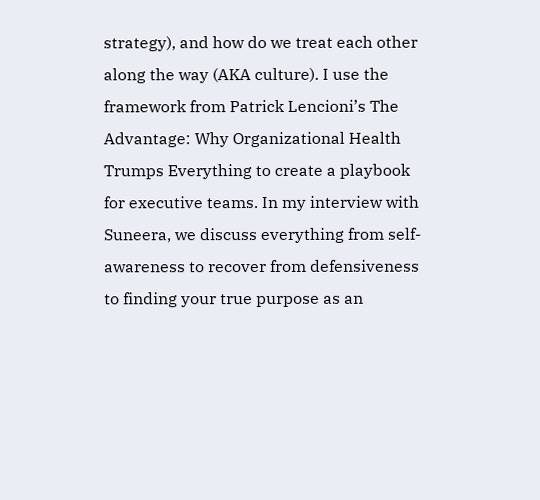strategy), and how do we treat each other along the way (AKA culture). I use the framework from Patrick Lencioni’s The Advantage: Why Organizational Health Trumps Everything to create a playbook for executive teams. In my interview with Suneera, we discuss everything from self-awareness to recover from defensiveness to finding your true purpose as an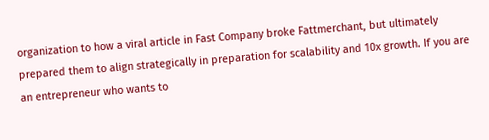organization to how a viral article in Fast Company broke Fattmerchant, but ultimately prepared them to align strategically in preparation for scalability and 10x growth. If you are an entrepreneur who wants to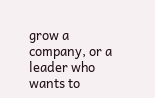grow a company, or a leader who wants to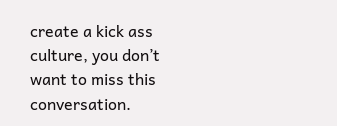create a kick ass culture, you don’t want to miss this conversation.